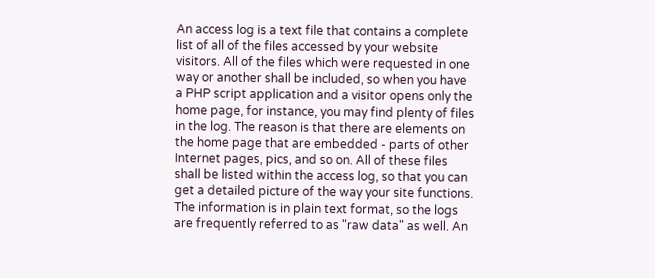An access log is a text file that contains a complete list of all of the files accessed by your website visitors. All of the files which were requested in one way or another shall be included, so when you have a PHP script application and a visitor opens only the home page, for instance, you may find plenty of files in the log. The reason is that there are elements on the home page that are embedded - parts of other Internet pages, pics, and so on. All of these files shall be listed within the access log, so that you can get a detailed picture of the way your site functions. The information is in plain text format, so the logs are frequently referred to as "raw data" as well. An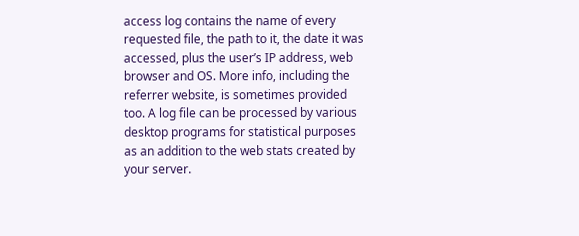access log contains the name of every requested file, the path to it, the date it was accessed, plus the user’s IP address, web browser and OS. More info, including the referrer website, is sometimes provided too. A log file can be processed by various desktop programs for statistical purposes as an addition to the web stats created by your server.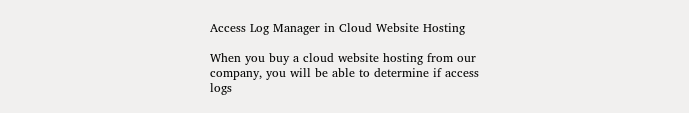Access Log Manager in Cloud Website Hosting

When you buy a cloud website hosting from our company, you will be able to determine if access logs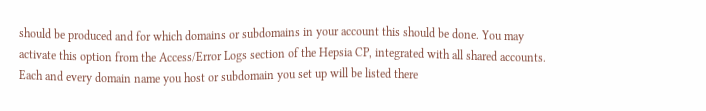should be produced and for which domains or subdomains in your account this should be done. You may activate this option from the Access/Error Logs section of the Hepsia CP, integrated with all shared accounts. Each and every domain name you host or subdomain you set up will be listed there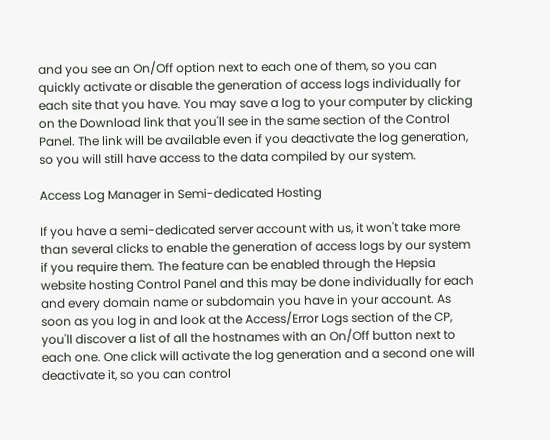and you see an On/Off option next to each one of them, so you can quickly activate or disable the generation of access logs individually for each site that you have. You may save a log to your computer by clicking on the Download link that you'll see in the same section of the Control Panel. The link will be available even if you deactivate the log generation, so you will still have access to the data compiled by our system.

Access Log Manager in Semi-dedicated Hosting

If you have a semi-dedicated server account with us, it won't take more than several clicks to enable the generation of access logs by our system if you require them. The feature can be enabled through the Hepsia website hosting Control Panel and this may be done individually for each and every domain name or subdomain you have in your account. As soon as you log in and look at the Access/Error Logs section of the CP, you'll discover a list of all the hostnames with an On/Off button next to each one. One click will activate the log generation and a second one will deactivate it, so you can control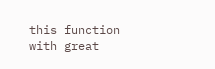this function with great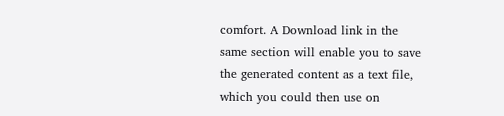comfort. A Download link in the same section will enable you to save the generated content as a text file, which you could then use on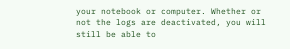your notebook or computer. Whether or not the logs are deactivated, you will still be able to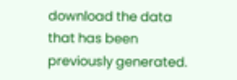download the data that has been previously generated.